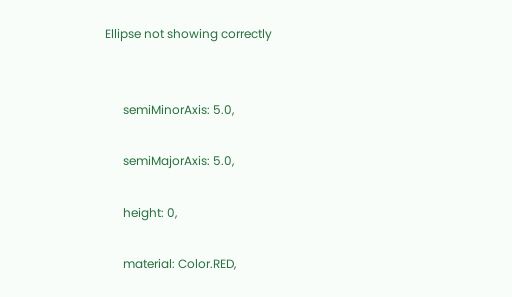Ellipse not showing correctly


      semiMinorAxis: 5.0,

      semiMajorAxis: 5.0,

      height: 0,

      material: Color.RED,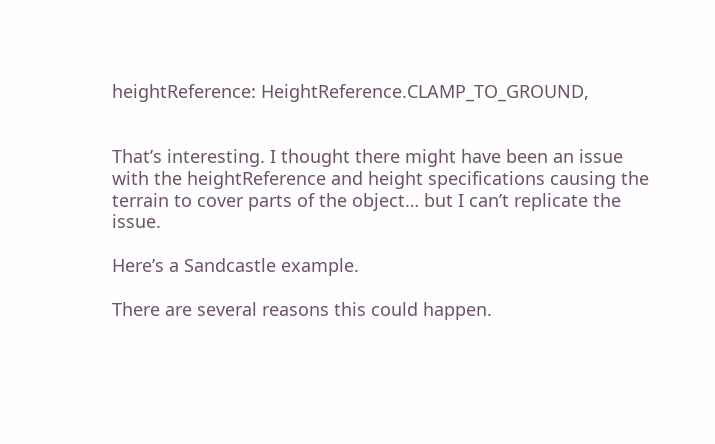heightReference: HeightReference.CLAMP_TO_GROUND,


That’s interesting. I thought there might have been an issue with the heightReference and height specifications causing the terrain to cover parts of the object… but I can’t replicate the issue.

Here’s a Sandcastle example.

There are several reasons this could happen.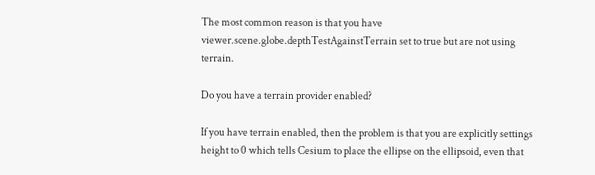The most common reason is that you have viewer.scene.globe.depthTestAgainstTerrain set to true but are not using terrain.

Do you have a terrain provider enabled?

If you have terrain enabled, then the problem is that you are explicitly settings height to 0 which tells Cesium to place the ellipse on the ellipsoid, even that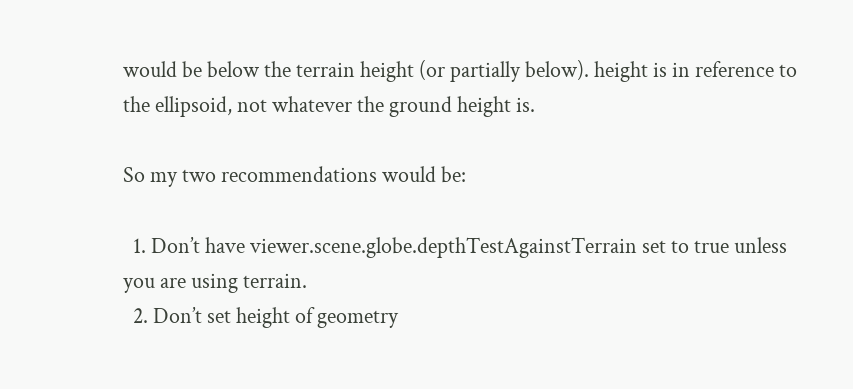would be below the terrain height (or partially below). height is in reference to the ellipsoid, not whatever the ground height is.

So my two recommendations would be:

  1. Don’t have viewer.scene.globe.depthTestAgainstTerrain set to true unless you are using terrain.
  2. Don’t set height of geometry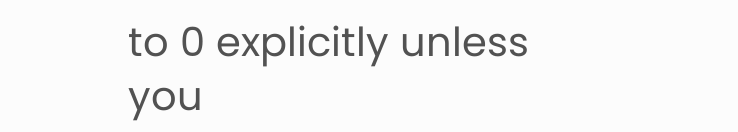to 0 explicitly unless you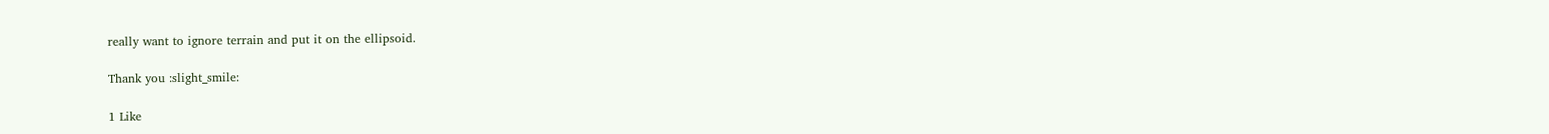really want to ignore terrain and put it on the ellipsoid.

Thank you :slight_smile:

1 Like